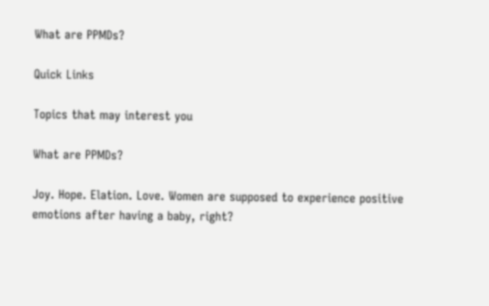What are PPMDs?

Quick Links

Topics that may interest you

What are PPMDs?

Joy. Hope. Elation. Love. Women are supposed to experience positive emotions after having a baby, right?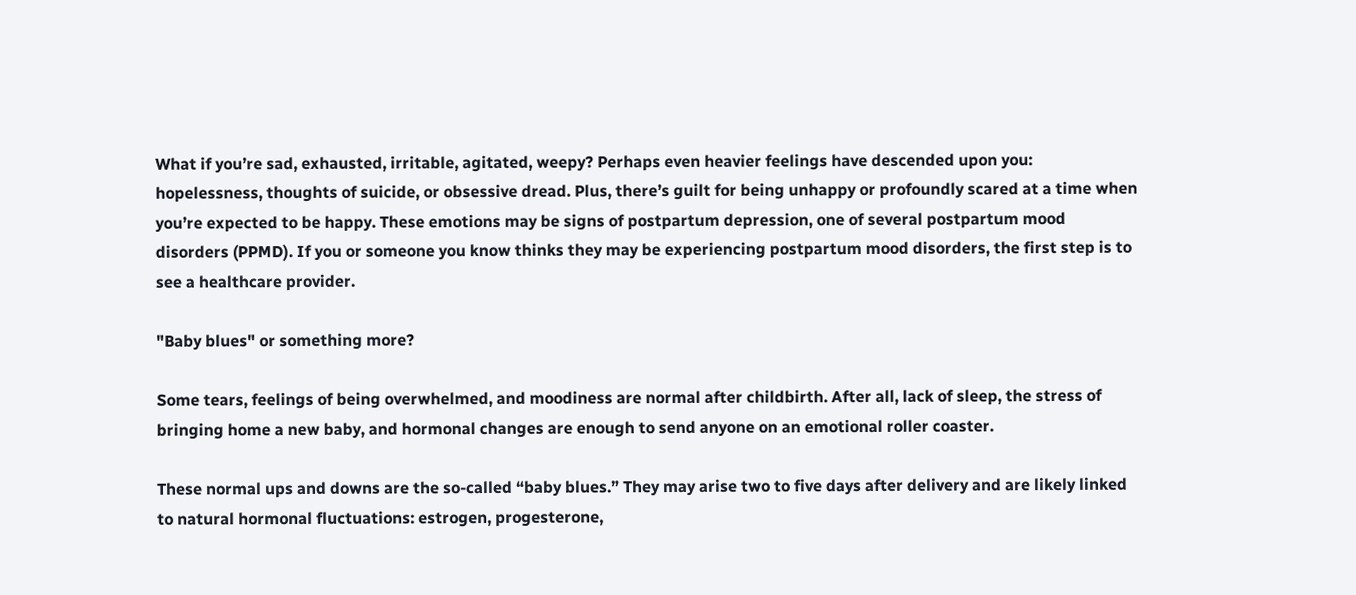What if you’re sad, exhausted, irritable, agitated, weepy? Perhaps even heavier feelings have descended upon you: hopelessness, thoughts of suicide, or obsessive dread. Plus, there’s guilt for being unhappy or profoundly scared at a time when you’re expected to be happy. These emotions may be signs of postpartum depression, one of several postpartum mood disorders (PPMD). If you or someone you know thinks they may be experiencing postpartum mood disorders, the first step is to see a healthcare provider.

"Baby blues" or something more?

Some tears, feelings of being overwhelmed, and moodiness are normal after childbirth. After all, lack of sleep, the stress of bringing home a new baby, and hormonal changes are enough to send anyone on an emotional roller coaster.

These normal ups and downs are the so-called “baby blues.” They may arise two to five days after delivery and are likely linked to natural hormonal fluctuations: estrogen, progesterone,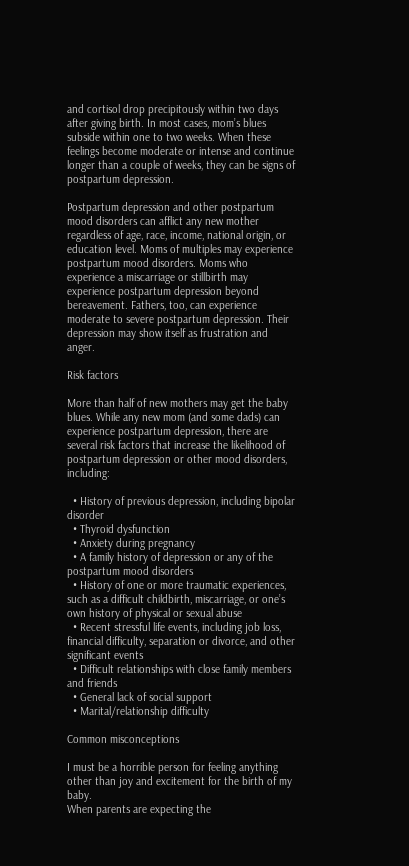and cortisol drop precipitously within two days after giving birth. In most cases, mom’s blues subside within one to two weeks. When these feelings become moderate or intense and continue longer than a couple of weeks, they can be signs of postpartum depression.

Postpartum depression and other postpartum mood disorders can afflict any new mother regardless of age, race, income, national origin, or education level. Moms of multiples may experience postpartum mood disorders. Moms who experience a miscarriage or stillbirth may experience postpartum depression beyond bereavement. Fathers, too, can experience moderate to severe postpartum depression. Their depression may show itself as frustration and anger.

Risk factors

More than half of new mothers may get the baby blues. While any new mom (and some dads) can experience postpartum depression, there are several risk factors that increase the likelihood of postpartum depression or other mood disorders, including:

  • History of previous depression, including bipolar disorder
  • Thyroid dysfunction
  • Anxiety during pregnancy
  • A family history of depression or any of the postpartum mood disorders
  • History of one or more traumatic experiences, such as a difficult childbirth, miscarriage, or one’s own history of physical or sexual abuse
  • Recent stressful life events, including job loss, financial difficulty, separation or divorce, and other significant events
  • Difficult relationships with close family members and friends
  • General lack of social support
  • Marital/relationship difficulty

Common misconceptions

I must be a horrible person for feeling anything other than joy and excitement for the birth of my baby.
When parents are expecting the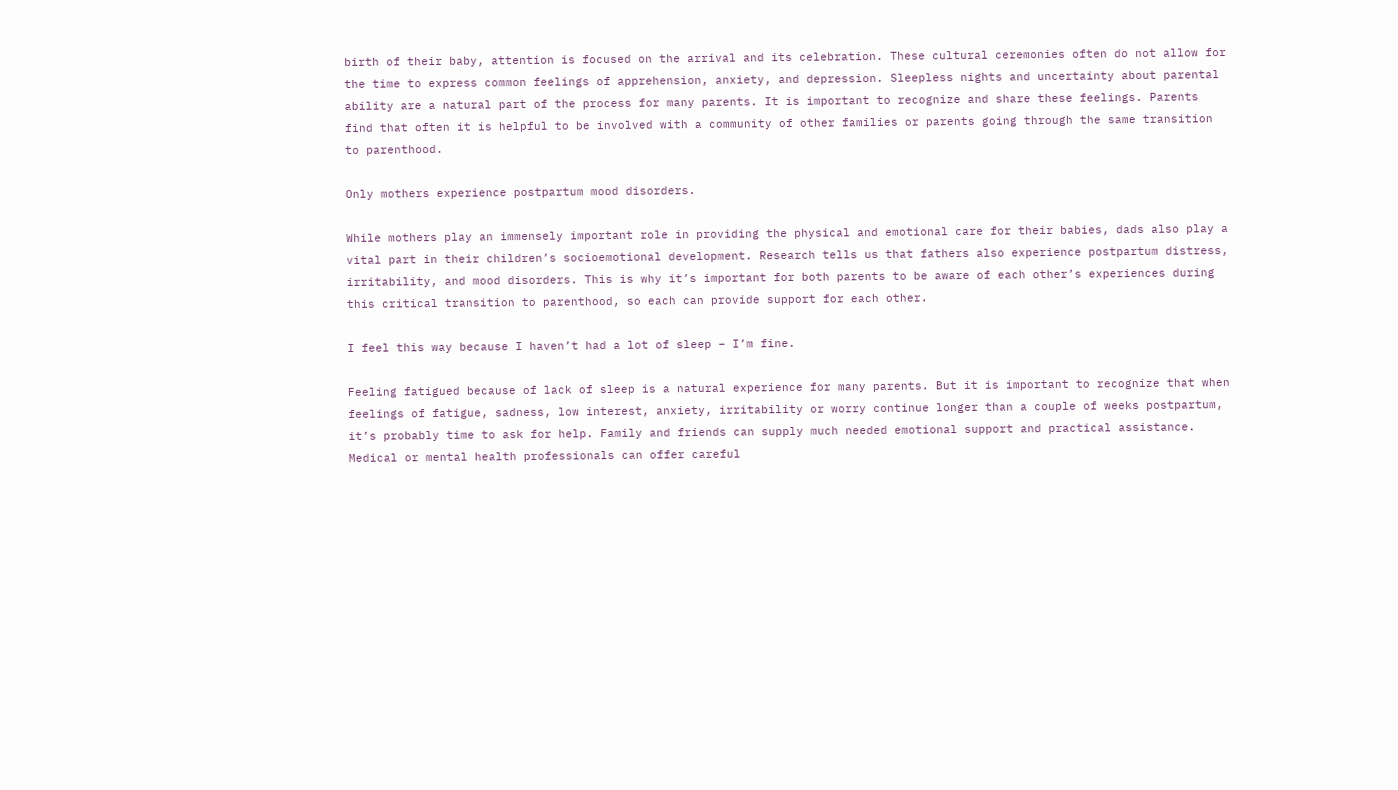birth of their baby, attention is focused on the arrival and its celebration. These cultural ceremonies often do not allow for the time to express common feelings of apprehension, anxiety, and depression. Sleepless nights and uncertainty about parental ability are a natural part of the process for many parents. It is important to recognize and share these feelings. Parents find that often it is helpful to be involved with a community of other families or parents going through the same transition to parenthood.

Only mothers experience postpartum mood disorders.

While mothers play an immensely important role in providing the physical and emotional care for their babies, dads also play a vital part in their children’s socioemotional development. Research tells us that fathers also experience postpartum distress, irritability, and mood disorders. This is why it’s important for both parents to be aware of each other’s experiences during this critical transition to parenthood, so each can provide support for each other.

I feel this way because I haven’t had a lot of sleep – I’m fine.

Feeling fatigued because of lack of sleep is a natural experience for many parents. But it is important to recognize that when feelings of fatigue, sadness, low interest, anxiety, irritability or worry continue longer than a couple of weeks postpartum, it’s probably time to ask for help. Family and friends can supply much needed emotional support and practical assistance. Medical or mental health professionals can offer careful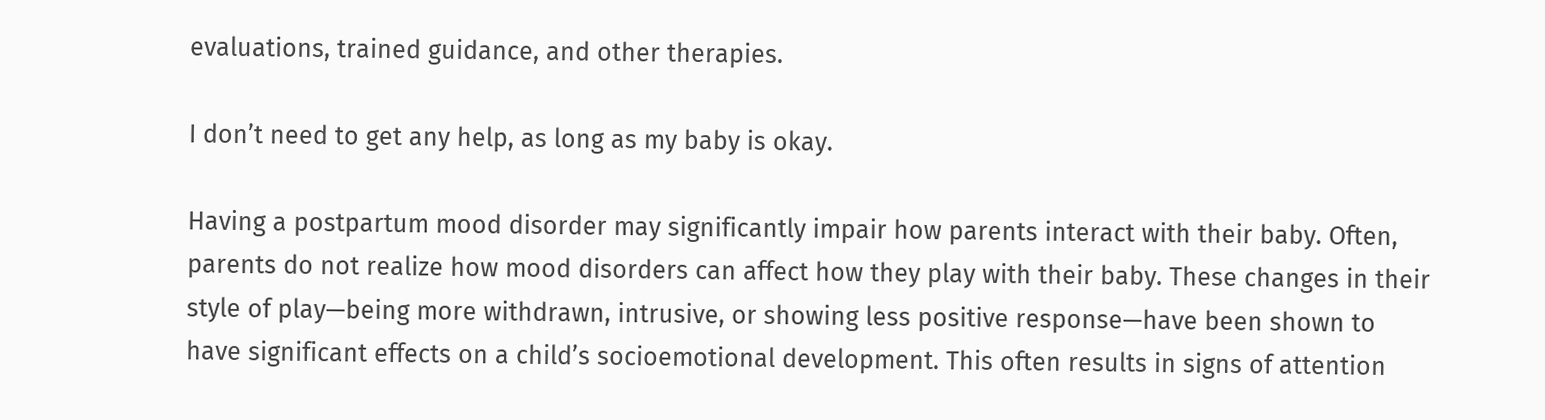evaluations, trained guidance, and other therapies.

I don’t need to get any help, as long as my baby is okay.

Having a postpartum mood disorder may significantly impair how parents interact with their baby. Often, parents do not realize how mood disorders can affect how they play with their baby. These changes in their style of play—being more withdrawn, intrusive, or showing less positive response—have been shown to have significant effects on a child’s socioemotional development. This often results in signs of attention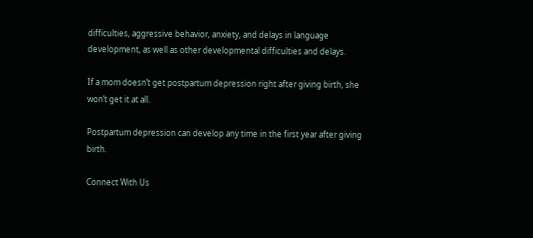difficulties, aggressive behavior, anxiety, and delays in language development, as well as other developmental difficulties and delays.

If a mom doesn’t get postpartum depression right after giving birth, she won’t get it at all.

Postpartum depression can develop any time in the first year after giving birth.

Connect With Us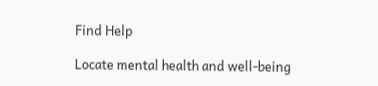Find Help

Locate mental health and well-being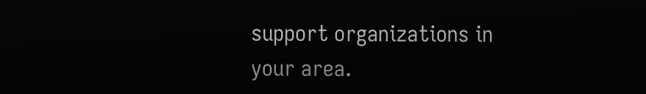support organizations in your area.